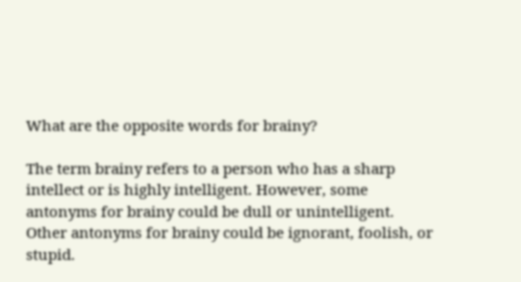What are the opposite words for brainy?

The term brainy refers to a person who has a sharp intellect or is highly intelligent. However, some antonyms for brainy could be dull or unintelligent. Other antonyms for brainy could be ignorant, foolish, or stupid.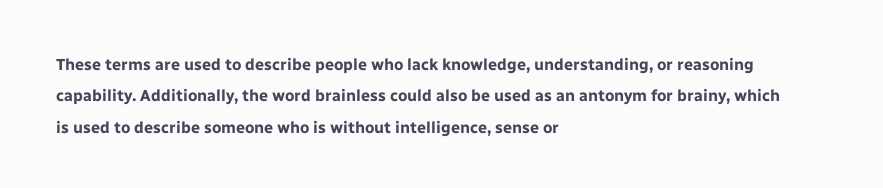These terms are used to describe people who lack knowledge, understanding, or reasoning capability. Additionally, the word brainless could also be used as an antonym for brainy, which is used to describe someone who is without intelligence, sense or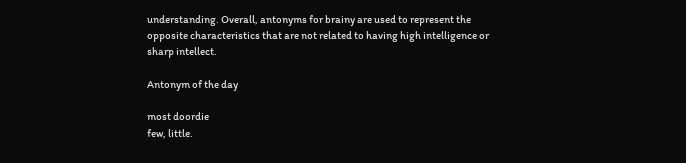understanding. Overall, antonyms for brainy are used to represent the opposite characteristics that are not related to having high intelligence or sharp intellect.

Antonym of the day

most doordie
few, little.